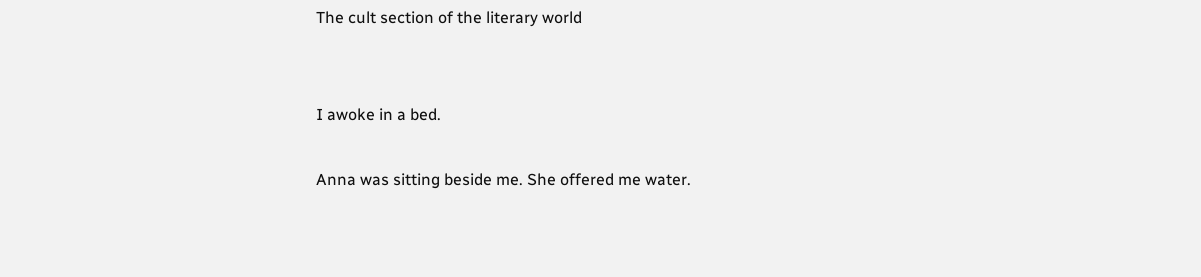The cult section of the literary world


I awoke in a bed.

Anna was sitting beside me. She offered me water.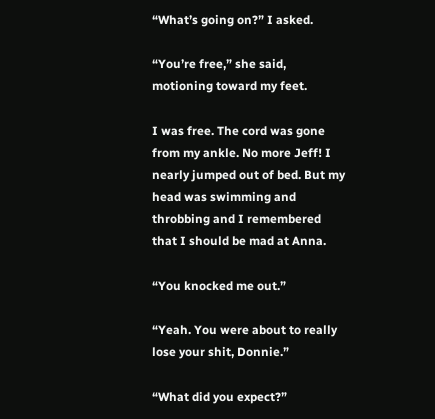“What’s going on?” I asked.

“You’re free,” she said, motioning toward my feet.

I was free. The cord was gone from my ankle. No more Jeff! I nearly jumped out of bed. But my head was swimming and throbbing and I remembered that I should be mad at Anna.

“You knocked me out.”

“Yeah. You were about to really lose your shit, Donnie.”

“What did you expect?”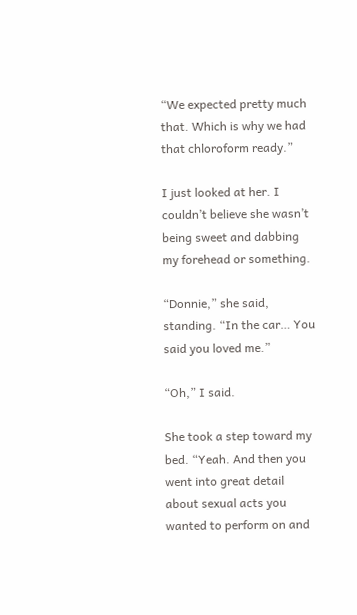“We expected pretty much that. Which is why we had that chloroform ready.”

I just looked at her. I couldn’t believe she wasn’t being sweet and dabbing my forehead or something.

“Donnie,” she said, standing. “In the car… You said you loved me.”

“Oh,” I said.

She took a step toward my bed. “Yeah. And then you went into great detail about sexual acts you wanted to perform on and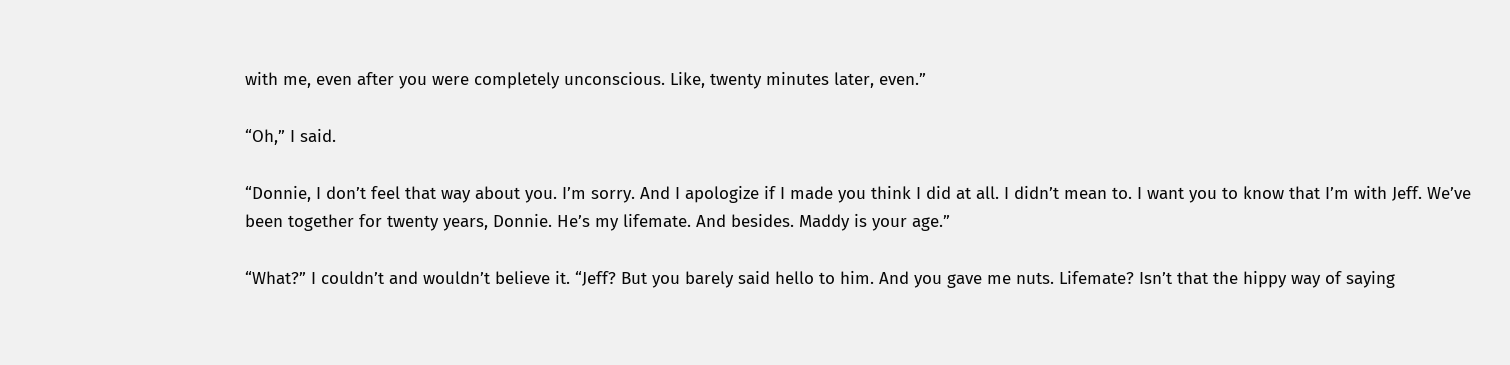with me, even after you were completely unconscious. Like, twenty minutes later, even.”

“Oh,” I said.

“Donnie, I don’t feel that way about you. I’m sorry. And I apologize if I made you think I did at all. I didn’t mean to. I want you to know that I’m with Jeff. We’ve been together for twenty years, Donnie. He’s my lifemate. And besides. Maddy is your age.”

“What?” I couldn’t and wouldn’t believe it. “Jeff? But you barely said hello to him. And you gave me nuts. Lifemate? Isn’t that the hippy way of saying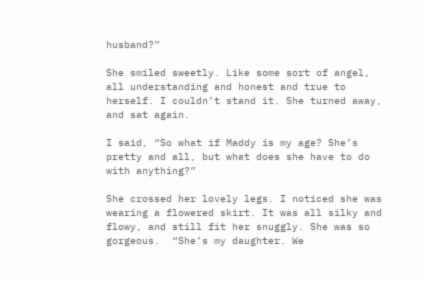husband?”

She smiled sweetly. Like some sort of angel, all understanding and honest and true to herself. I couldn’t stand it. She turned away, and sat again.

I said, “So what if Maddy is my age? She’s pretty and all, but what does she have to do with anything?”

She crossed her lovely legs. I noticed she was wearing a flowered skirt. It was all silky and flowy, and still fit her snuggly. She was so gorgeous.  “She’s my daughter. We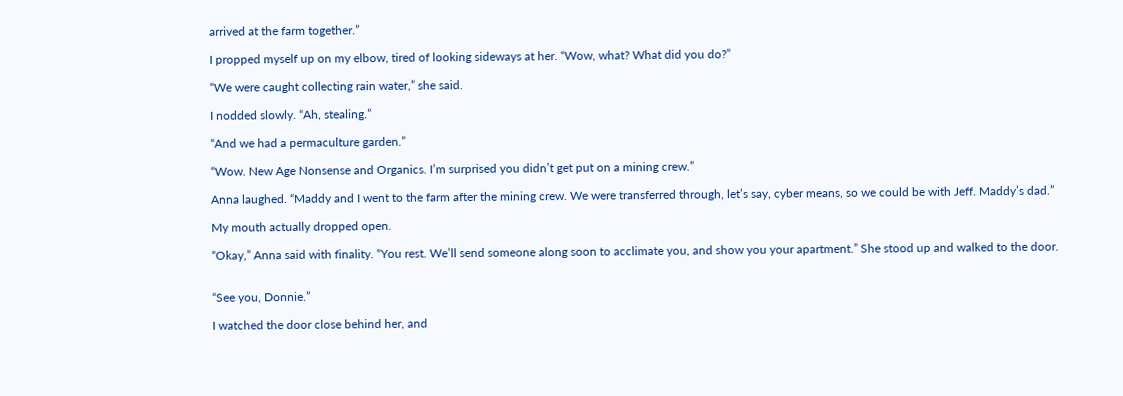arrived at the farm together.”

I propped myself up on my elbow, tired of looking sideways at her. “Wow, what? What did you do?”

“We were caught collecting rain water,” she said.

I nodded slowly. “Ah, stealing.”

“And we had a permaculture garden.”

“Wow. New Age Nonsense and Organics. I’m surprised you didn’t get put on a mining crew.”

Anna laughed. “Maddy and I went to the farm after the mining crew. We were transferred through, let’s say, cyber means, so we could be with Jeff. Maddy’s dad.”

My mouth actually dropped open.

“Okay,” Anna said with finality. “You rest. We’ll send someone along soon to acclimate you, and show you your apartment.” She stood up and walked to the door.


“See you, Donnie.”

I watched the door close behind her, and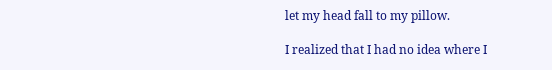let my head fall to my pillow.

I realized that I had no idea where I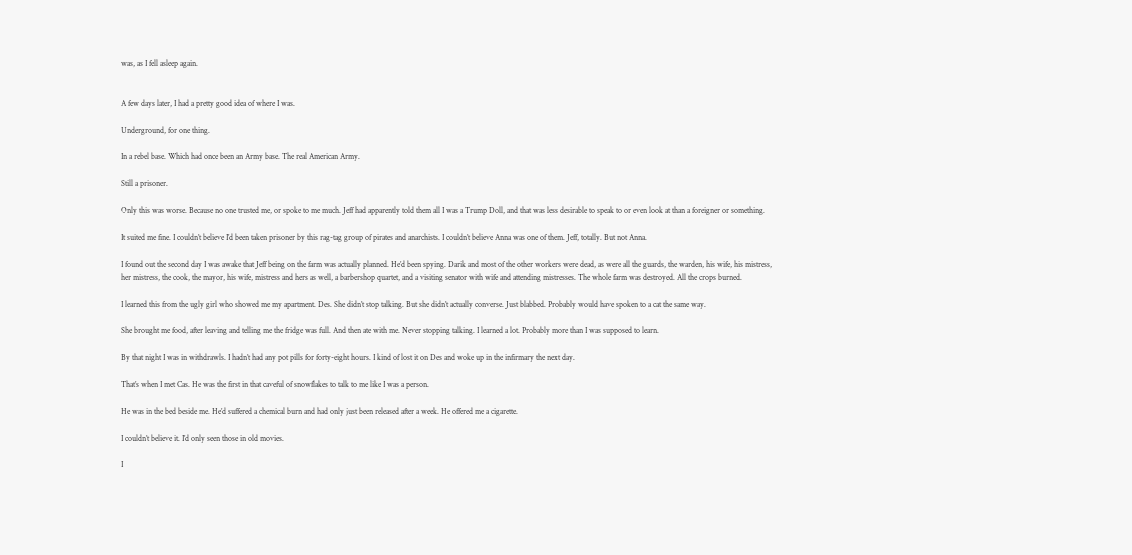was, as I fell asleep again.


A few days later, I had a pretty good idea of where I was.

Underground, for one thing.

In a rebel base. Which had once been an Army base. The real American Army.

Still a prisoner.

Only this was worse. Because no one trusted me, or spoke to me much. Jeff had apparently told them all I was a Trump Doll, and that was less desirable to speak to or even look at than a foreigner or something.

It suited me fine. I couldn’t believe I’d been taken prisoner by this rag-tag group of pirates and anarchists. I couldn’t believe Anna was one of them. Jeff, totally. But not Anna.

I found out the second day I was awake that Jeff being on the farm was actually planned. He’d been spying. Darik and most of the other workers were dead, as were all the guards, the warden, his wife, his mistress, her mistress, the cook, the mayor, his wife, mistress and hers as well, a barbershop quartet, and a visiting senator with wife and attending mistresses. The whole farm was destroyed. All the crops burned.

I learned this from the ugly girl who showed me my apartment. Des. She didn’t stop talking. But she didn’t actually converse. Just blabbed. Probably would have spoken to a cat the same way.

She brought me food, after leaving and telling me the fridge was full. And then ate with me. Never stopping talking. I learned a lot. Probably more than I was supposed to learn.

By that night I was in withdrawls. I hadn’t had any pot pills for forty-eight hours. I kind of lost it on Des and woke up in the infirmary the next day.

That’s when I met Cas. He was the first in that caveful of snowflakes to talk to me like I was a person.

He was in the bed beside me. He’d suffered a chemical burn and had only just been released after a week. He offered me a cigarette.

I couldn’t believe it. I’d only seen those in old movies.

I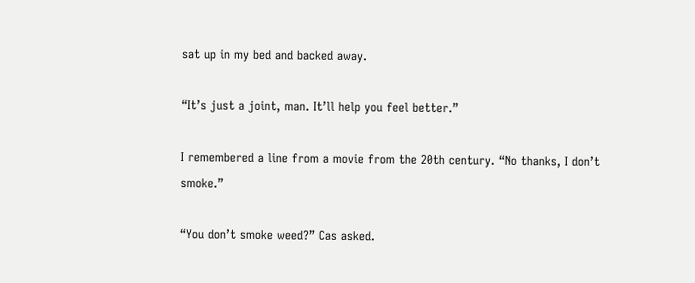sat up in my bed and backed away.

“It’s just a joint, man. It’ll help you feel better.”

I remembered a line from a movie from the 20th century. “No thanks, I don’t smoke.”

“You don’t smoke weed?” Cas asked.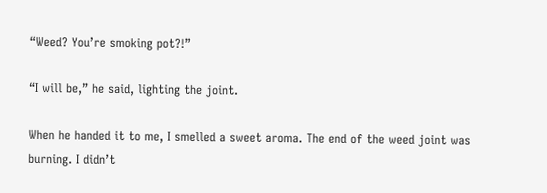“Weed? You’re smoking pot?!”

“I will be,” he said, lighting the joint.

When he handed it to me, I smelled a sweet aroma. The end of the weed joint was burning. I didn’t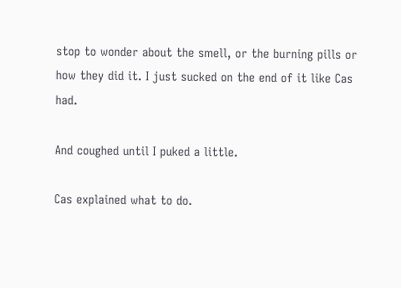stop to wonder about the smell, or the burning pills or how they did it. I just sucked on the end of it like Cas had.

And coughed until I puked a little.

Cas explained what to do.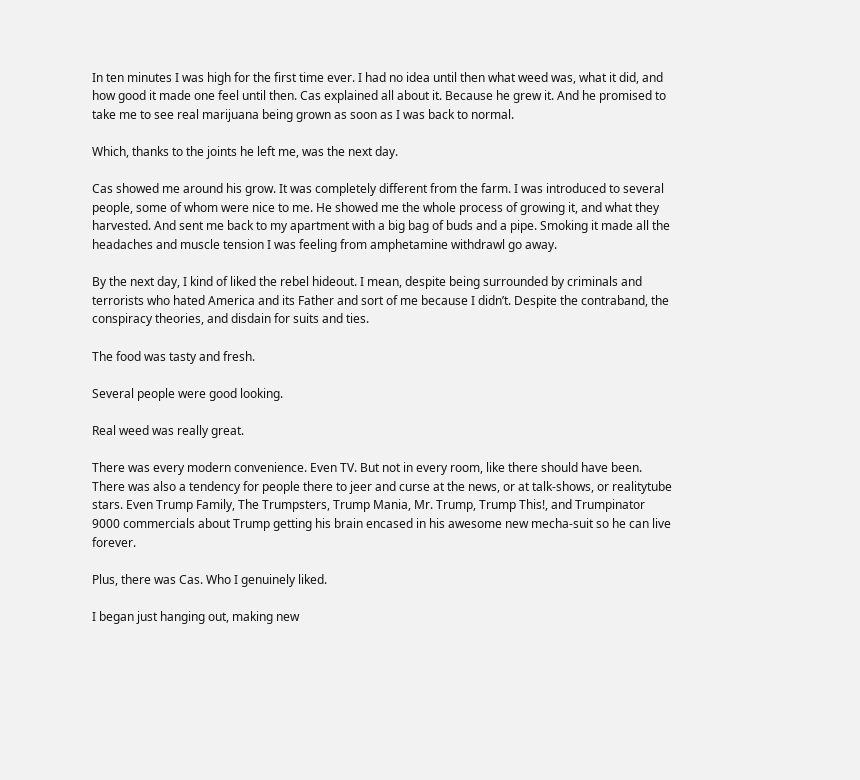In ten minutes I was high for the first time ever. I had no idea until then what weed was, what it did, and how good it made one feel until then. Cas explained all about it. Because he grew it. And he promised to take me to see real marijuana being grown as soon as I was back to normal.

Which, thanks to the joints he left me, was the next day.

Cas showed me around his grow. It was completely different from the farm. I was introduced to several people, some of whom were nice to me. He showed me the whole process of growing it, and what they harvested. And sent me back to my apartment with a big bag of buds and a pipe. Smoking it made all the headaches and muscle tension I was feeling from amphetamine withdrawl go away.

By the next day, I kind of liked the rebel hideout. I mean, despite being surrounded by criminals and terrorists who hated America and its Father and sort of me because I didn’t. Despite the contraband, the conspiracy theories, and disdain for suits and ties.

The food was tasty and fresh.

Several people were good looking.

Real weed was really great.

There was every modern convenience. Even TV. But not in every room, like there should have been. There was also a tendency for people there to jeer and curse at the news, or at talk-shows, or realitytube stars. Even Trump Family, The Trumpsters, Trump Mania, Mr. Trump, Trump This!, and Trumpinator 9000 commercials about Trump getting his brain encased in his awesome new mecha-suit so he can live forever.

Plus, there was Cas. Who I genuinely liked.

I began just hanging out, making new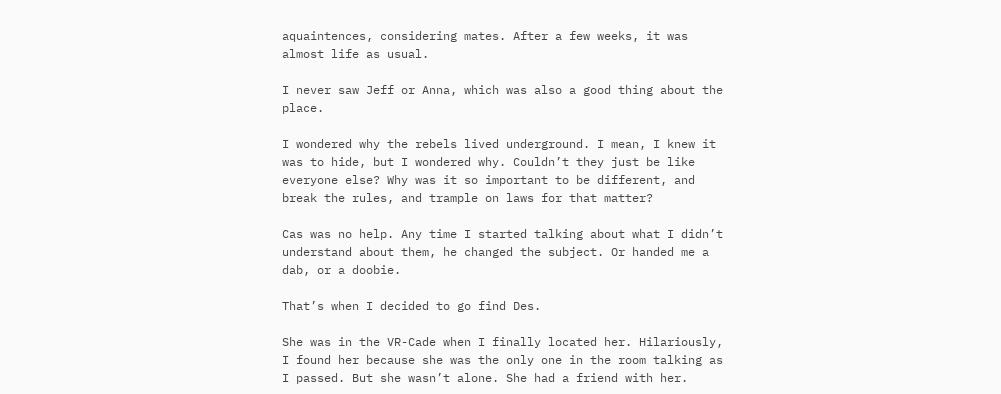aquaintences, considering mates. After a few weeks, it was almost life as usual.

I never saw Jeff or Anna, which was also a good thing about the place.

I wondered why the rebels lived underground. I mean, I knew it was to hide, but I wondered why. Couldn’t they just be like everyone else? Why was it so important to be different, and break the rules, and trample on laws for that matter?

Cas was no help. Any time I started talking about what I didn’t understand about them, he changed the subject. Or handed me a dab, or a doobie.

That’s when I decided to go find Des.

She was in the VR-Cade when I finally located her. Hilariously, I found her because she was the only one in the room talking as I passed. But she wasn’t alone. She had a friend with her.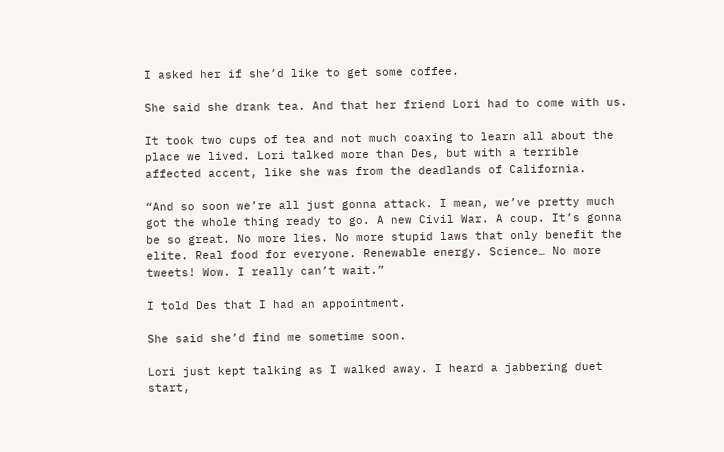I asked her if she’d like to get some coffee.

She said she drank tea. And that her friend Lori had to come with us.

It took two cups of tea and not much coaxing to learn all about the place we lived. Lori talked more than Des, but with a terrible affected accent, like she was from the deadlands of California.

“And so soon we’re all just gonna attack. I mean, we’ve pretty much got the whole thing ready to go. A new Civil War. A coup. It’s gonna be so great. No more lies. No more stupid laws that only benefit the elite. Real food for everyone. Renewable energy. Science… No more tweets! Wow. I really can’t wait.”

I told Des that I had an appointment.

She said she’d find me sometime soon.

Lori just kept talking as I walked away. I heard a jabbering duet start,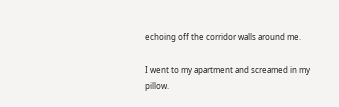echoing off the corridor walls around me.

I went to my apartment and screamed in my pillow.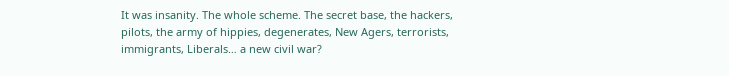It was insanity. The whole scheme. The secret base, the hackers, pilots, the army of hippies, degenerates, New Agers, terrorists, immigrants, Liberals… a new civil war?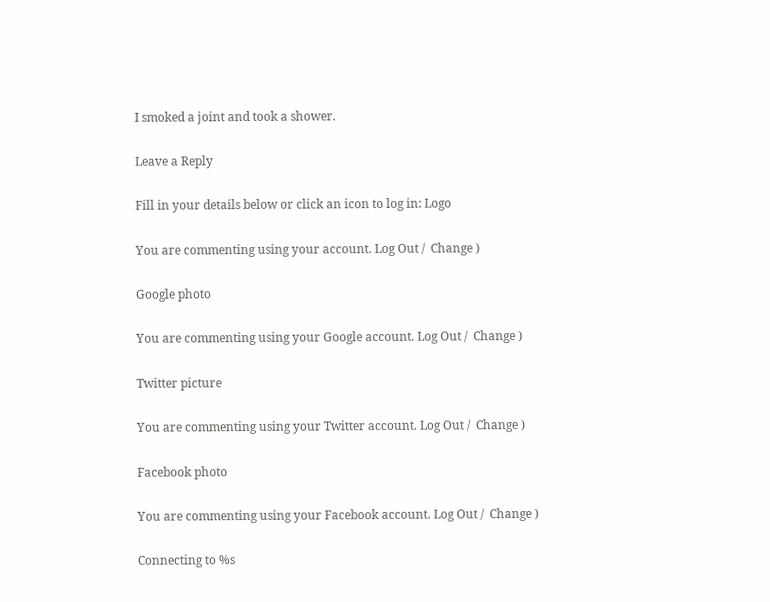I smoked a joint and took a shower.

Leave a Reply

Fill in your details below or click an icon to log in: Logo

You are commenting using your account. Log Out /  Change )

Google photo

You are commenting using your Google account. Log Out /  Change )

Twitter picture

You are commenting using your Twitter account. Log Out /  Change )

Facebook photo

You are commenting using your Facebook account. Log Out /  Change )

Connecting to %s